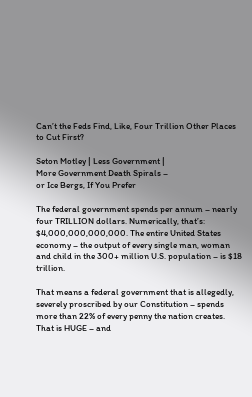Can’t the Feds Find, Like, Four Trillion Other Places to Cut First?

Seton Motley | Less Government |
More Government Death Spirals –
or Ice Bergs, If You Prefer

The federal government spends per annum – nearly four TRILLION dollars. Numerically, that’s: $4,000,000,000,000. The entire United States economy – the output of every single man, woman and child in the 300+ million U.S. population – is $18 trillion.

That means a federal government that is allegedly, severely proscribed by our Constitution – spends more than 22% of every penny the nation creates. That is HUGE – and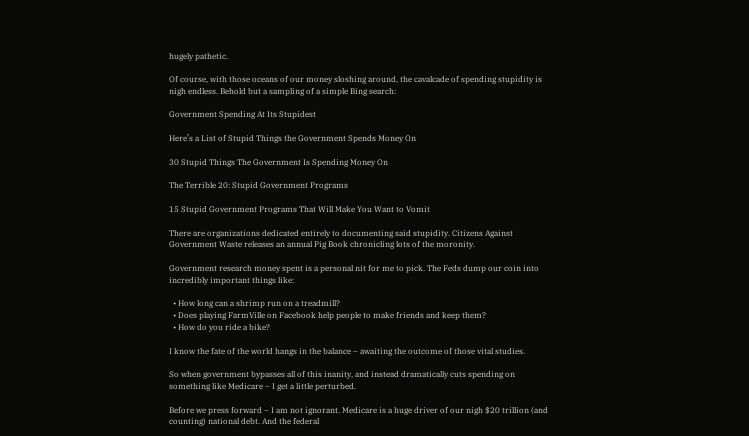hugely pathetic.

Of course, with those oceans of our money sloshing around, the cavalcade of spending stupidity is nigh endless. Behold but a sampling of a simple Bing search:

Government Spending At Its Stupidest

Here’s a List of Stupid Things the Government Spends Money On

30 Stupid Things The Government Is Spending Money On

The Terrible 20: Stupid Government Programs

15 Stupid Government Programs That Will Make You Want to Vomit

There are organizations dedicated entirely to documenting said stupidity. Citizens Against Government Waste releases an annual Pig Book chronicling lots of the moronity.

Government research money spent is a personal nit for me to pick. The Feds dump our coin into incredibly important things like:

  • How long can a shrimp run on a treadmill?
  • Does playing FarmVille on Facebook help people to make friends and keep them?
  • How do you ride a bike?

I know the fate of the world hangs in the balance – awaiting the outcome of those vital studies.

So when government bypasses all of this inanity, and instead dramatically cuts spending on something like Medicare – I get a little perturbed.

Before we press forward – I am not ignorant. Medicare is a huge driver of our nigh $20 trillion (and counting) national debt. And the federal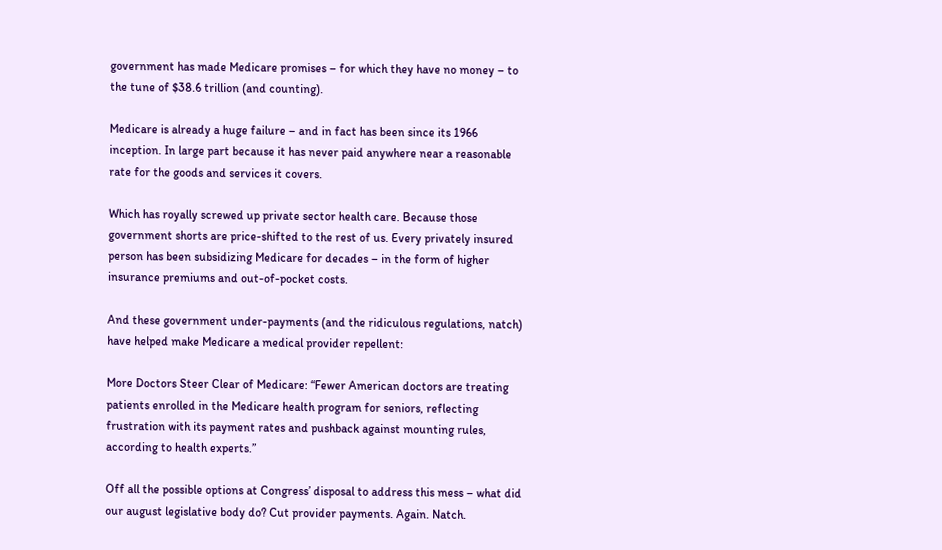government has made Medicare promises – for which they have no money – to the tune of $38.6 trillion (and counting).

Medicare is already a huge failure – and in fact has been since its 1966 inception. In large part because it has never paid anywhere near a reasonable rate for the goods and services it covers.

Which has royally screwed up private sector health care. Because those government shorts are price-shifted to the rest of us. Every privately insured person has been subsidizing Medicare for decades – in the form of higher insurance premiums and out-of-pocket costs.

And these government under-payments (and the ridiculous regulations, natch) have helped make Medicare a medical provider repellent:

More Doctors Steer Clear of Medicare: “Fewer American doctors are treating patients enrolled in the Medicare health program for seniors, reflecting frustration with its payment rates and pushback against mounting rules, according to health experts.”

Off all the possible options at Congress’ disposal to address this mess – what did our august legislative body do? Cut provider payments. Again. Natch.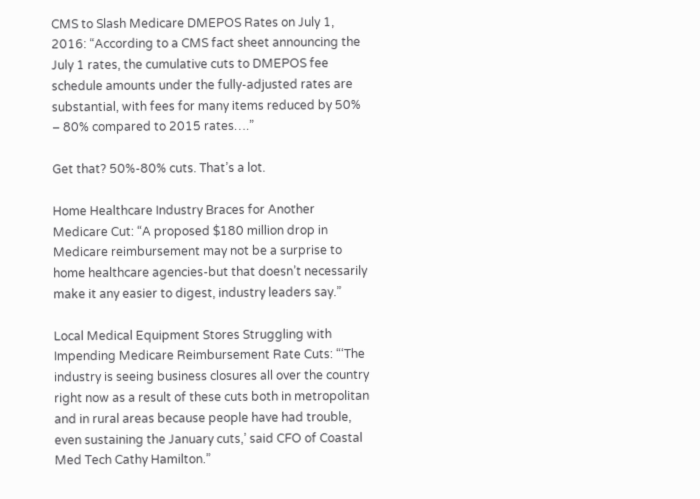CMS to Slash Medicare DMEPOS Rates on July 1, 2016: “According to a CMS fact sheet announcing the July 1 rates, the cumulative cuts to DMEPOS fee schedule amounts under the fully-adjusted rates are substantial, with fees for many items reduced by 50% – 80% compared to 2015 rates….”

Get that? 50%-80% cuts. That’s a lot.

Home Healthcare Industry Braces for Another Medicare Cut: “A proposed $180 million drop in Medicare reimbursement may not be a surprise to home healthcare agencies-but that doesn’t necessarily make it any easier to digest, industry leaders say.”

Local Medical Equipment Stores Struggling with Impending Medicare Reimbursement Rate Cuts: “‘The industry is seeing business closures all over the country right now as a result of these cuts both in metropolitan and in rural areas because people have had trouble, even sustaining the January cuts,’ said CFO of Coastal Med Tech Cathy Hamilton.”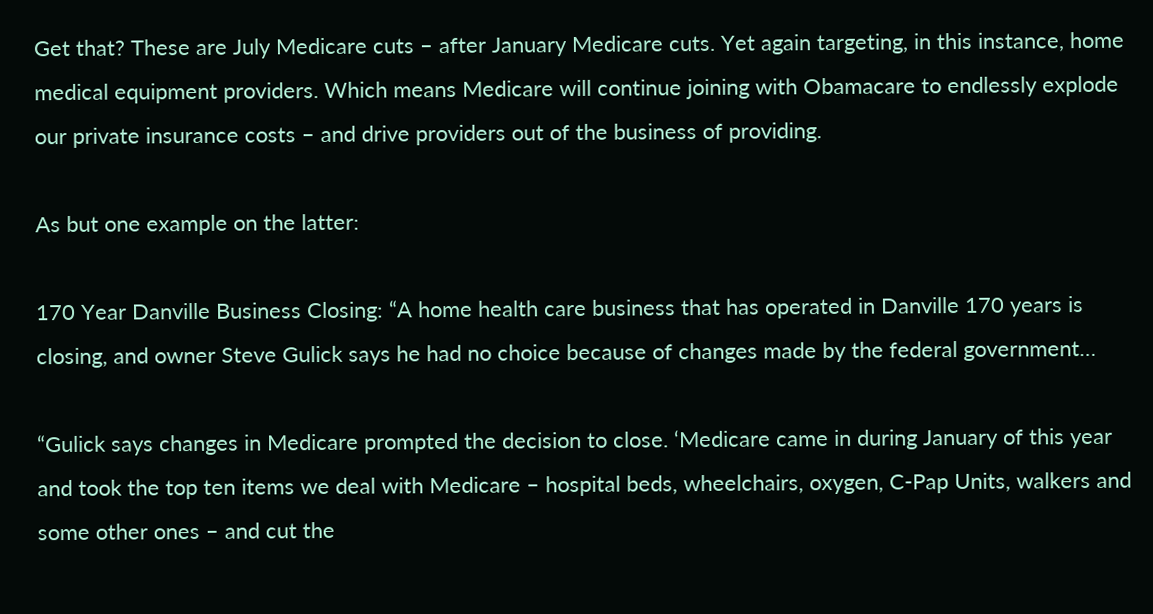Get that? These are July Medicare cuts – after January Medicare cuts. Yet again targeting, in this instance, home medical equipment providers. Which means Medicare will continue joining with Obamacare to endlessly explode our private insurance costs – and drive providers out of the business of providing.

As but one example on the latter:

170 Year Danville Business Closing: “A home health care business that has operated in Danville 170 years is closing, and owner Steve Gulick says he had no choice because of changes made by the federal government…

“Gulick says changes in Medicare prompted the decision to close. ‘Medicare came in during January of this year and took the top ten items we deal with Medicare – hospital beds, wheelchairs, oxygen, C-Pap Units, walkers and some other ones – and cut the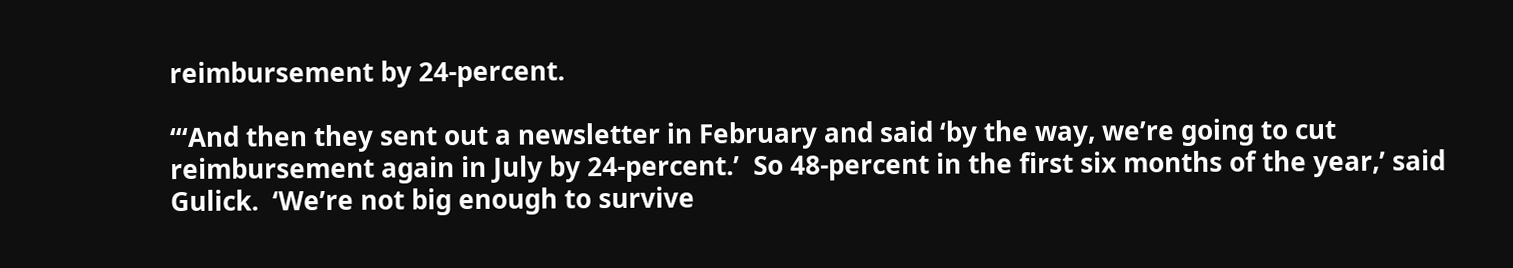reimbursement by 24-percent.

“‘And then they sent out a newsletter in February and said ‘by the way, we’re going to cut reimbursement again in July by 24-percent.’  So 48-percent in the first six months of the year,’ said Gulick.  ‘We’re not big enough to survive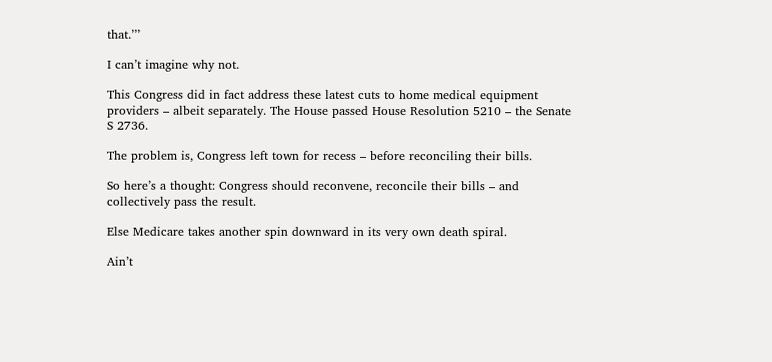that.’’’

I can’t imagine why not.

This Congress did in fact address these latest cuts to home medical equipment providers – albeit separately. The House passed House Resolution 5210 – the Senate S 2736.

The problem is, Congress left town for recess – before reconciling their bills.

So here’s a thought: Congress should reconvene, reconcile their bills – and collectively pass the result.

Else Medicare takes another spin downward in its very own death spiral.

Ain’t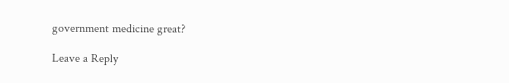government medicine great?

Leave a Reply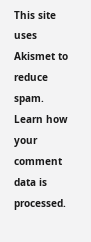This site uses Akismet to reduce spam. Learn how your comment data is processed.